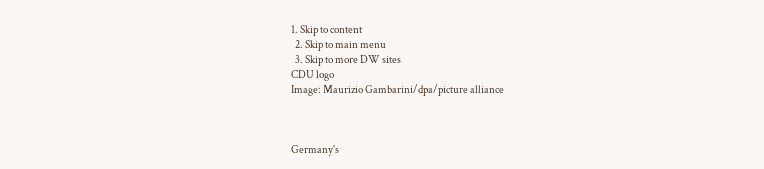1. Skip to content
  2. Skip to main menu
  3. Skip to more DW sites
CDU logo
Image: Maurizio Gambarini/dpa/picture alliance



Germany's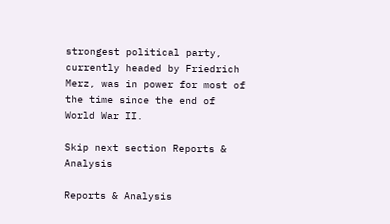strongest political party, currently headed by Friedrich Merz, was in power for most of the time since the end of World War II.

Skip next section Reports & Analysis

Reports & Analysis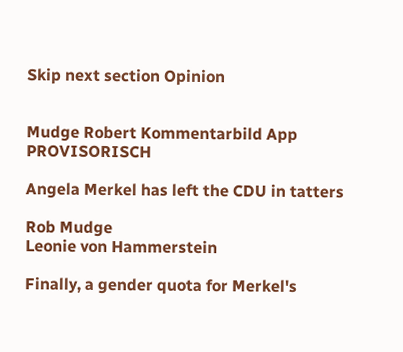Skip next section Opinion


Mudge Robert Kommentarbild App PROVISORISCH

Angela Merkel has left the CDU in tatters

Rob Mudge
Leonie von Hammerstein

Finally, a gender quota for Merkel's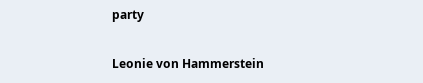party

Leonie von Hammerstein